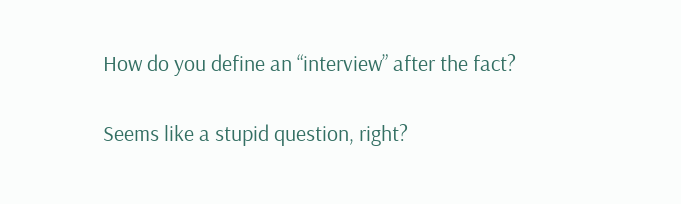How do you define an “interview” after the fact?

Seems like a stupid question, right?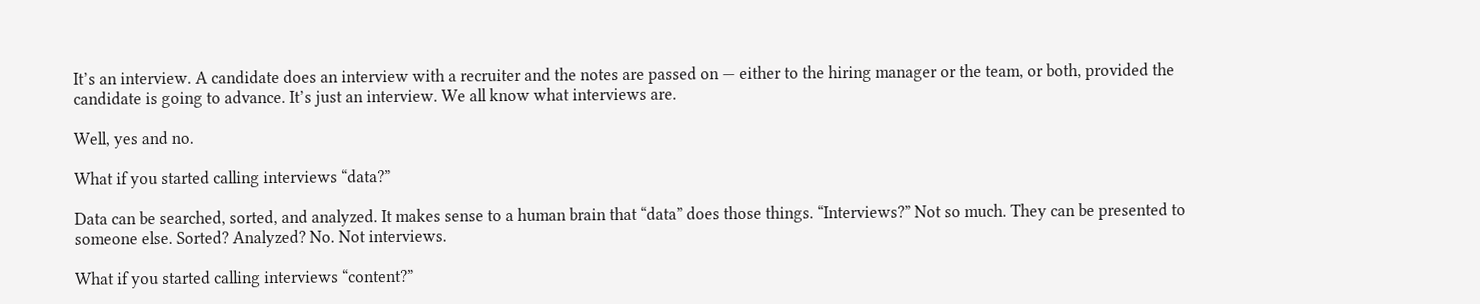It’s an interview. A candidate does an interview with a recruiter and the notes are passed on — either to the hiring manager or the team, or both, provided the candidate is going to advance. It’s just an interview. We all know what interviews are.

Well, yes and no.

What if you started calling interviews “data?”

Data can be searched, sorted, and analyzed. It makes sense to a human brain that “data” does those things. “Interviews?” Not so much. They can be presented to someone else. Sorted? Analyzed? No. Not interviews.

What if you started calling interviews “content?”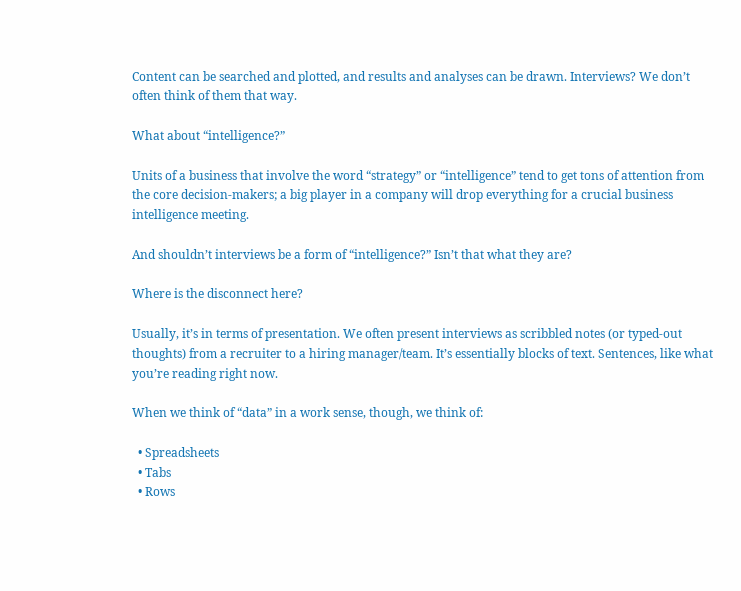Content can be searched and plotted, and results and analyses can be drawn. Interviews? We don’t often think of them that way.

What about “intelligence?”

Units of a business that involve the word “strategy” or “intelligence” tend to get tons of attention from the core decision-makers; a big player in a company will drop everything for a crucial business intelligence meeting.

And shouldn’t interviews be a form of “intelligence?” Isn’t that what they are?

Where is the disconnect here?

Usually, it’s in terms of presentation. We often present interviews as scribbled notes (or typed-out thoughts) from a recruiter to a hiring manager/team. It’s essentially blocks of text. Sentences, like what you’re reading right now.

When we think of “data” in a work sense, though, we think of:

  • Spreadsheets
  • Tabs
  • Rows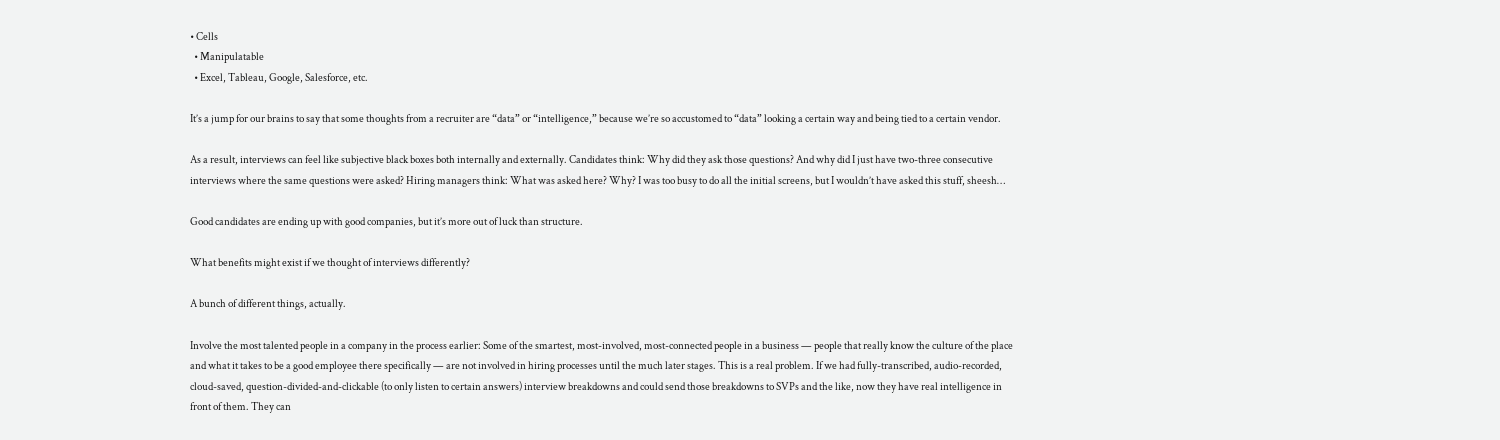• Cells
  • Manipulatable
  • Excel, Tableau, Google, Salesforce, etc.

It’s a jump for our brains to say that some thoughts from a recruiter are “data” or “intelligence,” because we’re so accustomed to “data” looking a certain way and being tied to a certain vendor.

As a result, interviews can feel like subjective black boxes both internally and externally. Candidates think: Why did they ask those questions? And why did I just have two-three consecutive interviews where the same questions were asked? Hiring managers think: What was asked here? Why? I was too busy to do all the initial screens, but I wouldn’t have asked this stuff, sheesh…

Good candidates are ending up with good companies, but it’s more out of luck than structure.

What benefits might exist if we thought of interviews differently?

A bunch of different things, actually.

Involve the most talented people in a company in the process earlier: Some of the smartest, most-involved, most-connected people in a business — people that really know the culture of the place and what it takes to be a good employee there specifically — are not involved in hiring processes until the much later stages. This is a real problem. If we had fully-transcribed, audio-recorded, cloud-saved, question-divided-and-clickable (to only listen to certain answers) interview breakdowns and could send those breakdowns to SVPs and the like, now they have real intelligence in front of them. They can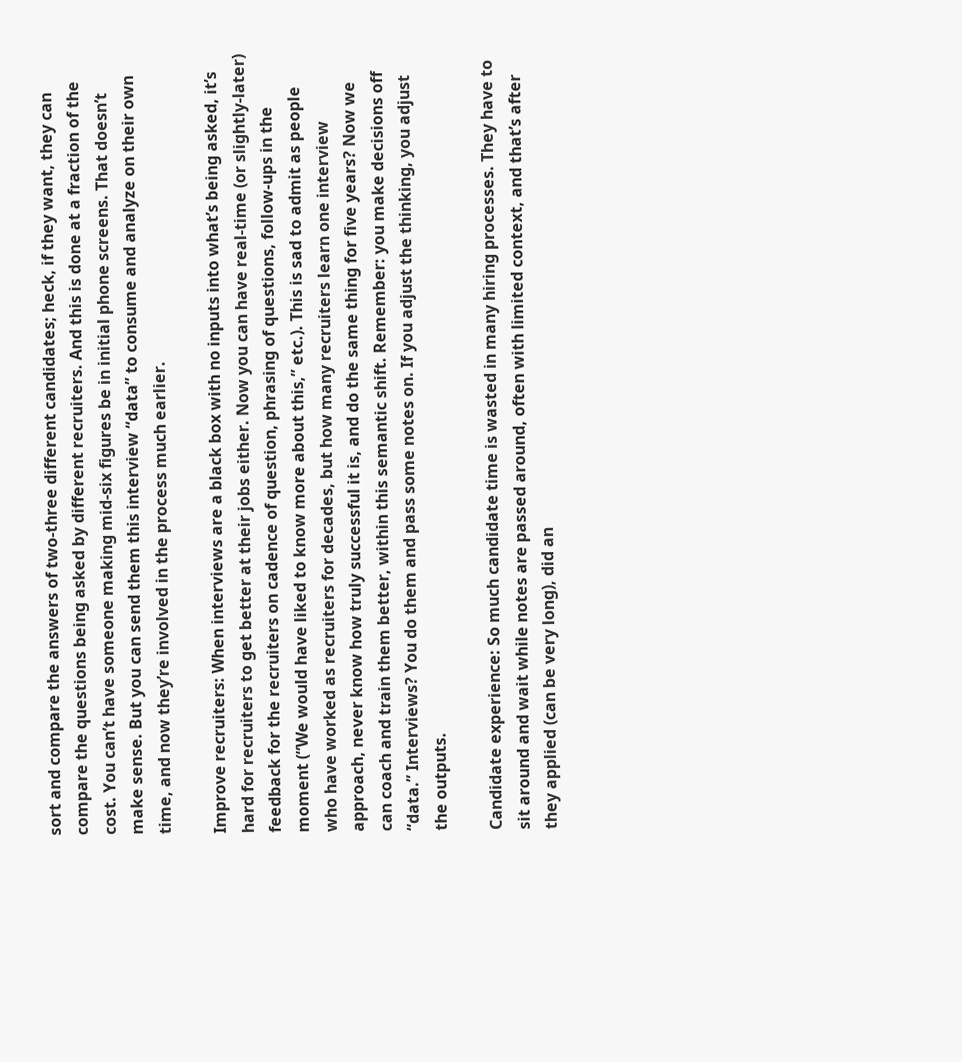sort and compare the answers of two-three different candidates; heck, if they want, they can compare the questions being asked by different recruiters. And this is done at a fraction of the cost. You can’t have someone making mid-six figures be in initial phone screens. That doesn’t make sense. But you can send them this interview “data” to consume and analyze on their own time, and now they’re involved in the process much earlier.

Improve recruiters: When interviews are a black box with no inputs into what’s being asked, it’s hard for recruiters to get better at their jobs either. Now you can have real-time (or slightly-later) feedback for the recruiters on cadence of question, phrasing of questions, follow-ups in the moment (“We would have liked to know more about this,” etc.). This is sad to admit as people who have worked as recruiters for decades, but how many recruiters learn one interview approach, never know how truly successful it is, and do the same thing for five years? Now we can coach and train them better, within this semantic shift. Remember: you make decisions off “data.” Interviews? You do them and pass some notes on. If you adjust the thinking, you adjust the outputs.

Candidate experience: So much candidate time is wasted in many hiring processes. They have to sit around and wait while notes are passed around, often with limited context, and that’s after they applied (can be very long), did an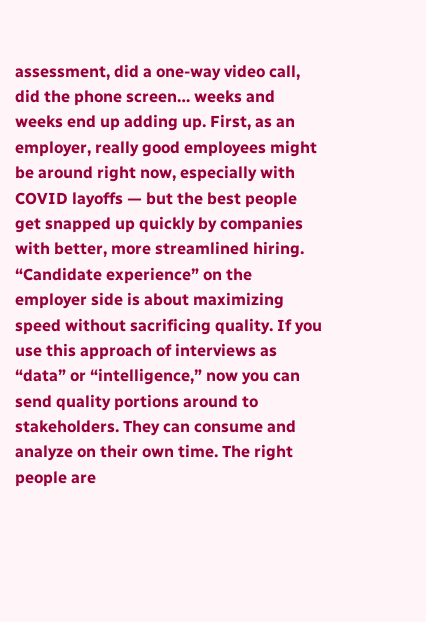assessment, did a one-way video call, did the phone screen… weeks and weeks end up adding up. First, as an employer, really good employees might be around right now, especially with COVID layoffs — but the best people get snapped up quickly by companies with better, more streamlined hiring. “Candidate experience” on the employer side is about maximizing speed without sacrificing quality. If you use this approach of interviews as “data” or “intelligence,” now you can send quality portions around to stakeholders. They can consume and analyze on their own time. The right people are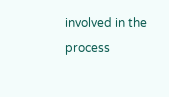involved in the process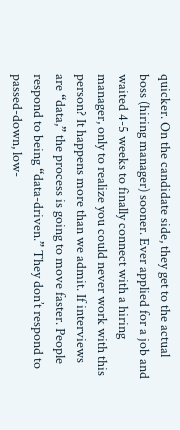quicker. On the candidate side, they get to the actual boss (hiring manager) sooner. Ever applied for a job and waited 4-5 weeks to finally connect with a hiring manager, only to realize you could never work with this person? It happens more than we admit. If interviews are “data,” the process is going to move faster. People respond to being “data-driven.” They don’t respond to passed-down, low-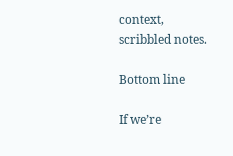context, scribbled notes.

Bottom line

If we’re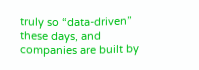truly so “data-driven” these days, and companies are built by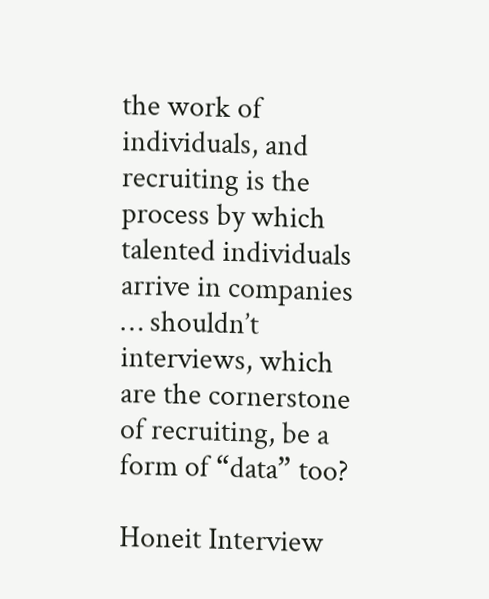the work of individuals, and recruiting is the process by which talented individuals arrive in companies … shouldn’t interviews, which are the cornerstone of recruiting, be a form of “data” too?

Honeit Interview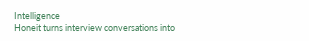Intelligence
Honeit turns interview conversations into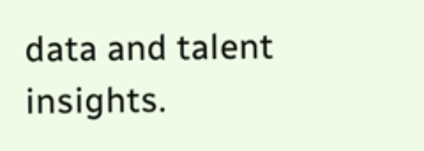data and talent insights.